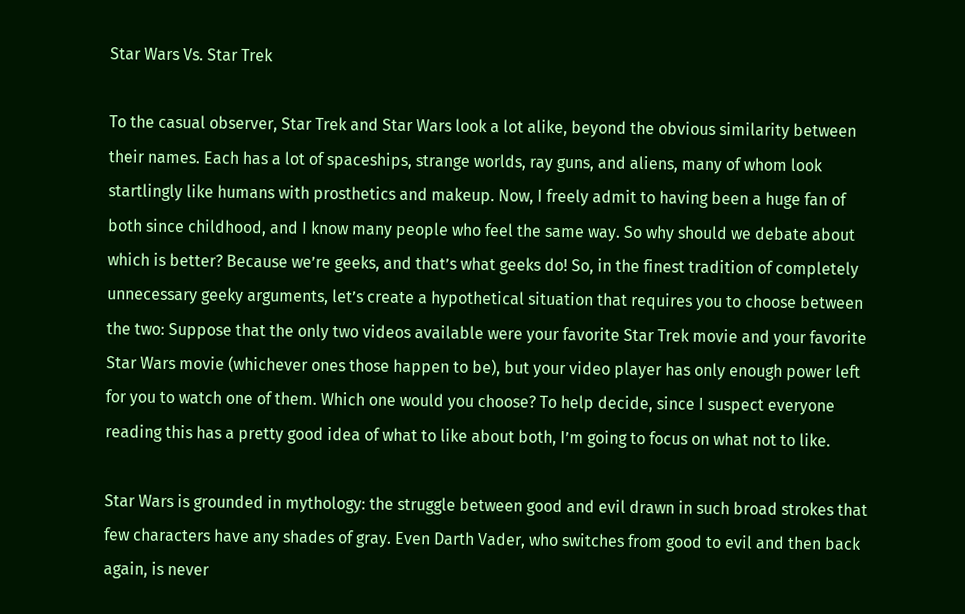Star Wars Vs. Star Trek

To the casual observer, Star Trek and Star Wars look a lot alike, beyond the obvious similarity between their names. Each has a lot of spaceships, strange worlds, ray guns, and aliens, many of whom look startlingly like humans with prosthetics and makeup. Now, I freely admit to having been a huge fan of both since childhood, and I know many people who feel the same way. So why should we debate about which is better? Because we’re geeks, and that’s what geeks do! So, in the finest tradition of completely unnecessary geeky arguments, let’s create a hypothetical situation that requires you to choose between the two: Suppose that the only two videos available were your favorite Star Trek movie and your favorite Star Wars movie (whichever ones those happen to be), but your video player has only enough power left for you to watch one of them. Which one would you choose? To help decide, since I suspect everyone reading this has a pretty good idea of what to like about both, I’m going to focus on what not to like.

Star Wars is grounded in mythology: the struggle between good and evil drawn in such broad strokes that few characters have any shades of gray. Even Darth Vader, who switches from good to evil and then back again, is never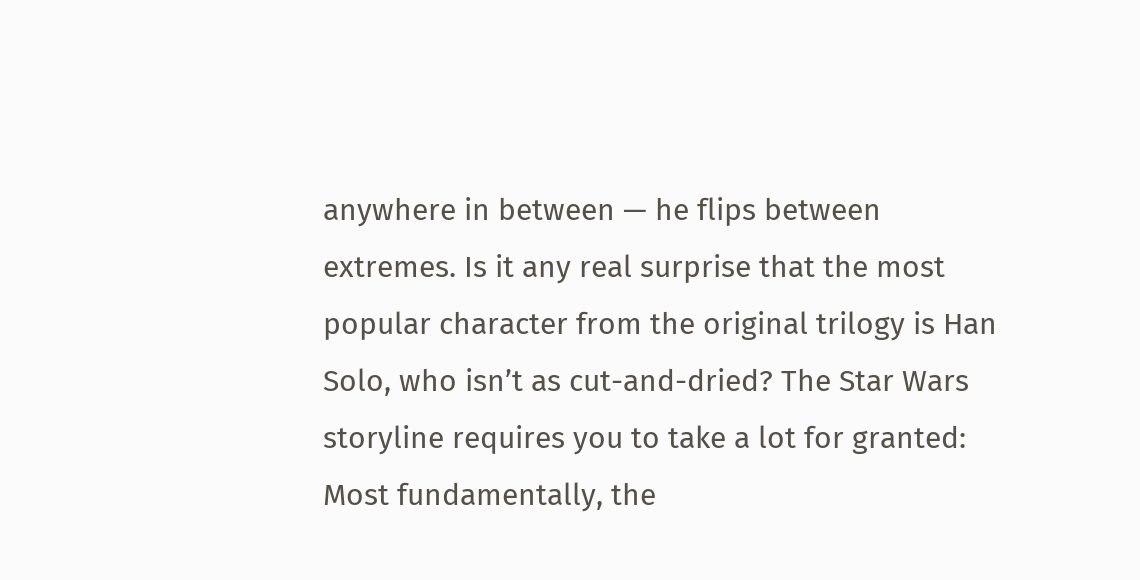anywhere in between — he flips between extremes. Is it any real surprise that the most popular character from the original trilogy is Han Solo, who isn’t as cut-and-dried? The Star Wars storyline requires you to take a lot for granted: Most fundamentally, the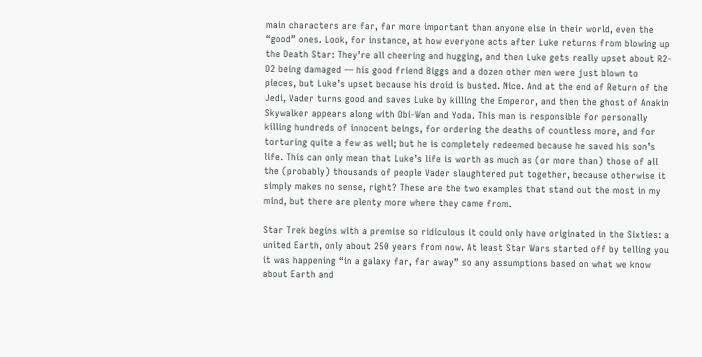main characters are far, far more important than anyone else in their world, even the “good” ones. Look, for instance, at how everyone acts after Luke returns from blowing up the Death Star: They’re all cheering and hugging, and then Luke gets really upset about R2-D2 being damaged — his good friend Biggs and a dozen other men were just blown to pieces, but Luke’s upset because his droid is busted. Nice. And at the end of Return of the Jedi, Vader turns good and saves Luke by killing the Emperor, and then the ghost of Anakin Skywalker appears along with Obi-Wan and Yoda. This man is responsible for personally killing hundreds of innocent beings, for ordering the deaths of countless more, and for torturing quite a few as well; but he is completely redeemed because he saved his son’s life. This can only mean that Luke’s life is worth as much as (or more than) those of all the (probably) thousands of people Vader slaughtered put together, because otherwise it simply makes no sense, right? These are the two examples that stand out the most in my mind, but there are plenty more where they came from.

Star Trek begins with a premise so ridiculous it could only have originated in the Sixties: a united Earth, only about 250 years from now. At least Star Wars started off by telling you it was happening “in a galaxy far, far away” so any assumptions based on what we know about Earth and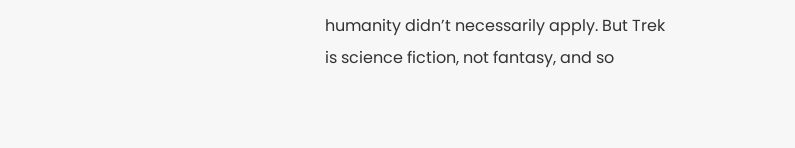humanity didn’t necessarily apply. But Trek is science fiction, not fantasy, and so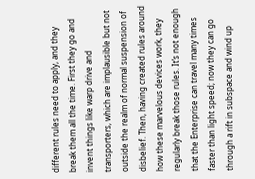different rules need to apply, and they break them all the time. First they go and invent things like warp drive and transporters, which are implausible but not outside the realm of normal suspension of disbelief. Then, having created rules around how these marvelous devices work, they regularly break those rules. It’s not enough that the Enterprise can travel many times faster than light speed; now they can go through a rift in subspace and wind up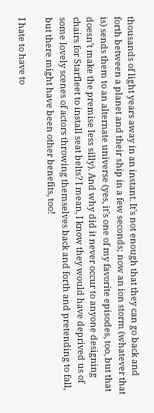thousands of light years away in an instant. It’s not enough that they can go back and forth between a planet and their ship in a few seconds; now an ion storm (whatever that is) sends them to an alternate universe (yes, it’s one of my favorite episodes, too, but that doesn’t make the premise less silly). And why did it never occur to anyone designing chairs for Starfleet to install seat belts? I mean, I know they would have deprived us of some lovely scenes of actors throwing themselves back and forth and pretending to fall, but there might have been other benefits, too!

I hate to have to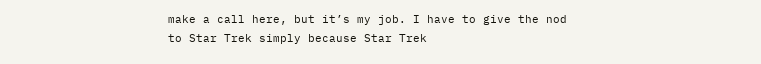make a call here, but it’s my job. I have to give the nod to Star Trek simply because Star Trek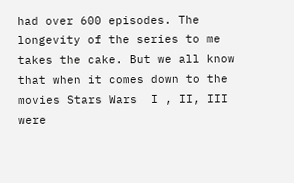had over 600 episodes. The longevity of the series to me takes the cake. But we all know that when it comes down to the movies Stars Wars  I , II, III were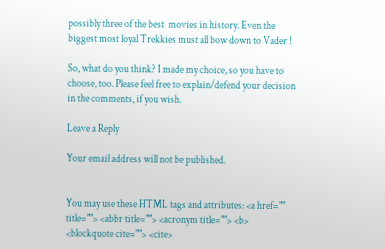possibly three of the best  movies in history. Even the biggest most loyal Trekkies must all bow down to Vader !

So, what do you think? I made my choice, so you have to choose, too. Please feel free to explain/defend your decision in the comments, if you wish.

Leave a Reply

Your email address will not be published.


You may use these HTML tags and attributes: <a href="" title=""> <abbr title=""> <acronym title=""> <b> <blockquote cite=""> <cite>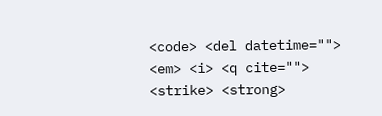<code> <del datetime=""> <em> <i> <q cite=""> <strike> <strong>